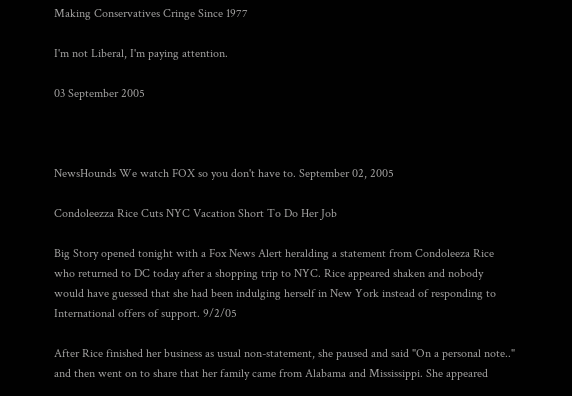Making Conservatives Cringe Since 1977

I'm not Liberal, I'm paying attention.

03 September 2005



NewsHounds We watch FOX so you don't have to. September 02, 2005

Condoleezza Rice Cuts NYC Vacation Short To Do Her Job

Big Story opened tonight with a Fox News Alert heralding a statement from Condoleeza Rice who returned to DC today after a shopping trip to NYC. Rice appeared shaken and nobody would have guessed that she had been indulging herself in New York instead of responding to International offers of support. 9/2/05

After Rice finished her business as usual non-statement, she paused and said "On a personal note.." and then went on to share that her family came from Alabama and Mississippi. She appeared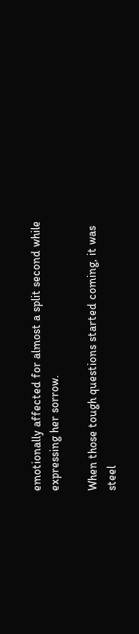emotionally affected for almost a split second while expressing her sorrow.

When those tough questions started coming, it was steel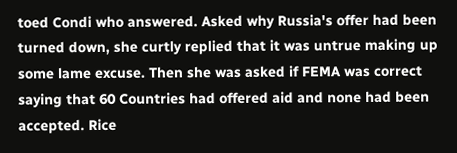toed Condi who answered. Asked why Russia's offer had been turned down, she curtly replied that it was untrue making up some lame excuse. Then she was asked if FEMA was correct saying that 60 Countries had offered aid and none had been accepted. Rice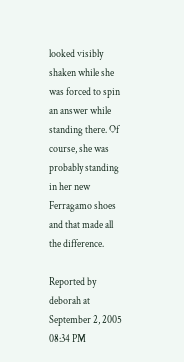looked visibly shaken while she was forced to spin an answer while standing there. Of course, she was probably standing in her new Ferragamo shoes and that made all the difference.

Reported by deborah at September 2, 2005 08:34 PM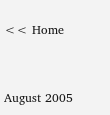<< Home


August 2005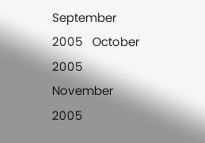September 2005   October 2005   November 2005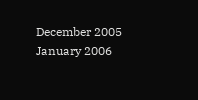December 2005   January 2006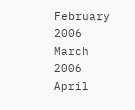February 2006   March 2006   April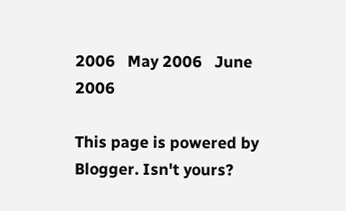2006   May 2006   June 2006

This page is powered by Blogger. Isn't yours?